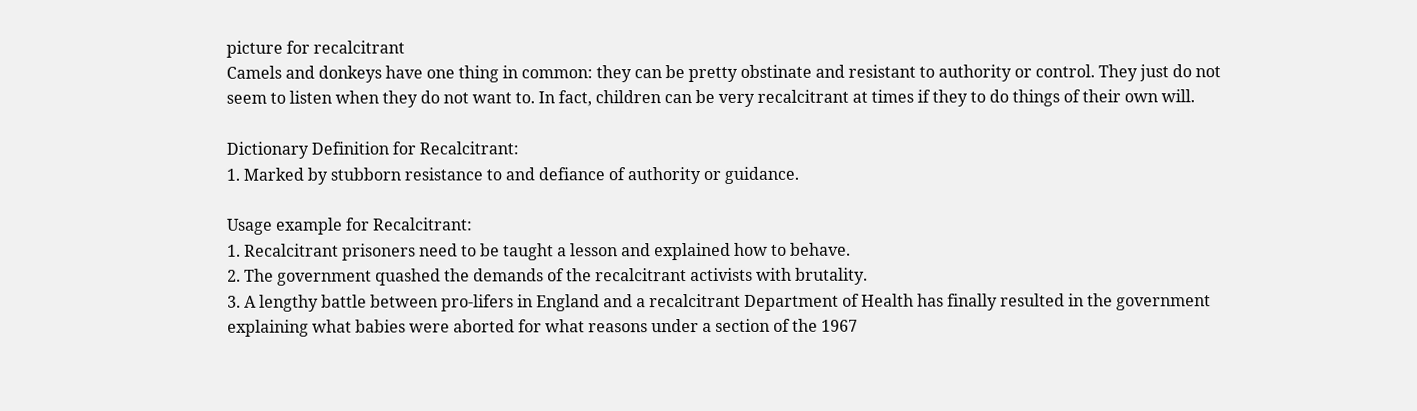picture for recalcitrant
Camels and donkeys have one thing in common: they can be pretty obstinate and resistant to authority or control. They just do not seem to listen when they do not want to. In fact, children can be very recalcitrant at times if they to do things of their own will.

Dictionary Definition for Recalcitrant:
1. Marked by stubborn resistance to and defiance of authority or guidance.

Usage example for Recalcitrant:
1. Recalcitrant prisoners need to be taught a lesson and explained how to behave.
2. The government quashed the demands of the recalcitrant activists with brutality.
3. A lengthy battle between pro-lifers in England and a recalcitrant Department of Health has finally resulted in the government explaining what babies were aborted for what reasons under a section of the 1967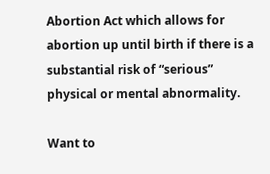Abortion Act which allows for abortion up until birth if there is a substantial risk of “serious” physical or mental abnormality.

Want to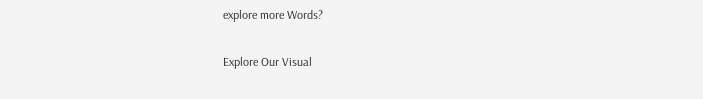explore more Words?

Explore Our Visual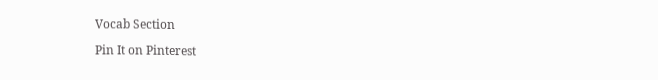Vocab Section

Pin It on Pinterest